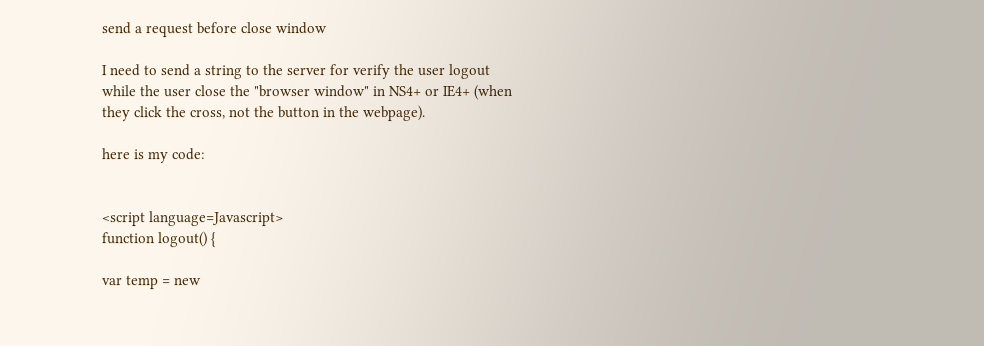send a request before close window

I need to send a string to the server for verify the user logout while the user close the "browser window" in NS4+ or IE4+ (when they click the cross, not the button in the webpage).

here is my code:


<script language=Javascript>
function logout() {

var temp = new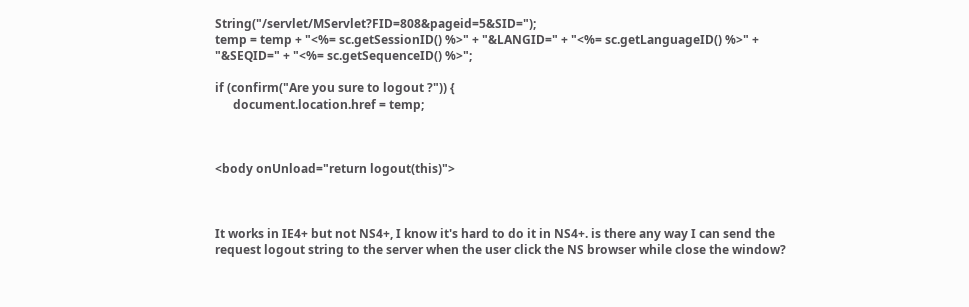String("/servlet/MServlet?FID=808&pageid=5&SID=");
temp = temp + "<%= sc.getSessionID() %>" + "&LANGID=" + "<%= sc.getLanguageID() %>" + "&SEQID=" + "<%= sc.getSequenceID() %>";

if (confirm("Are you sure to logout ?")) {
      document.location.href = temp;



<body onUnload="return logout(this)">



It works in IE4+ but not NS4+, I know it's hard to do it in NS4+. is there any way I can send the request logout string to the server when the user click the NS browser while close the window?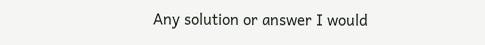Any solution or answer I would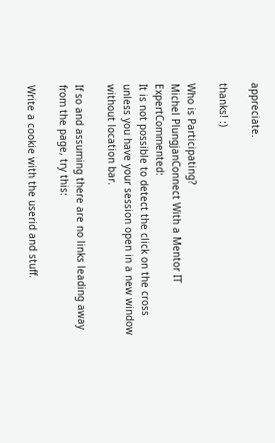appreciate.

thanks! :)

Who is Participating?
Michel PlungjanConnect With a Mentor IT ExpertCommented:
It is not possible to detect the click on the cross unless you have your session open in a new window without location bar.

If so and assuming there are no links leading away from the page, try this:

Write a cookie with the userid and stuff.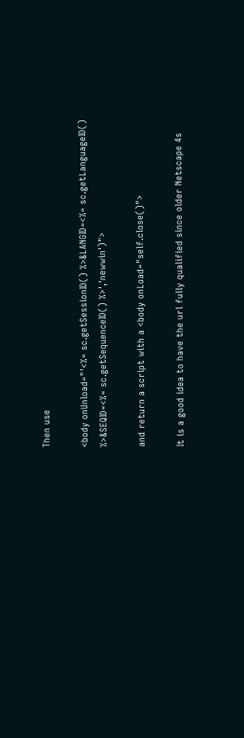Then use

<body onUnload="'<%= sc.getSessionID() %>&LANGID=<%= sc.getLanguageID() %>&SEQID=<%= sc.getSequenceID() %>','newwin')">

and return a script with a <body onLoad="self.close()">

It is a good idea to have the url fully qualified since older Netscape 4s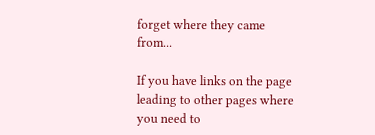forget where they came from...

If you have links on the page leading to other pages where you need to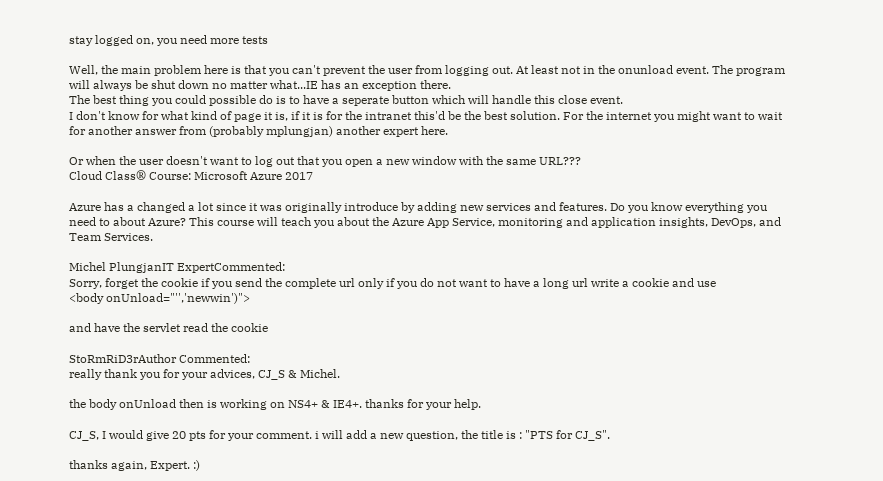stay logged on, you need more tests

Well, the main problem here is that you can't prevent the user from logging out. At least not in the onunload event. The program will always be shut down no matter what...IE has an exception there.
The best thing you could possible do is to have a seperate button which will handle this close event.
I don't know for what kind of page it is, if it is for the intranet this'd be the best solution. For the internet you might want to wait for another answer from (probably mplungjan) another expert here.

Or when the user doesn't want to log out that you open a new window with the same URL???
Cloud Class® Course: Microsoft Azure 2017

Azure has a changed a lot since it was originally introduce by adding new services and features. Do you know everything you need to about Azure? This course will teach you about the Azure App Service, monitoring and application insights, DevOps, and Team Services.

Michel PlungjanIT ExpertCommented:
Sorry, forget the cookie if you send the complete url only if you do not want to have a long url write a cookie and use
<body onUnload="'','newwin')">

and have the servlet read the cookie

StoRmRiD3rAuthor Commented:
really thank you for your advices, CJ_S & Michel.

the body onUnload then is working on NS4+ & IE4+. thanks for your help.

CJ_S, I would give 20 pts for your comment. i will add a new question, the title is : "PTS for CJ_S".

thanks again, Expert. :)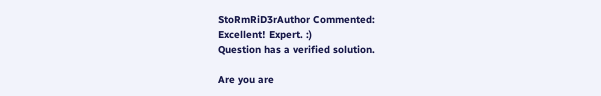StoRmRiD3rAuthor Commented:
Excellent! Expert. :)
Question has a verified solution.

Are you are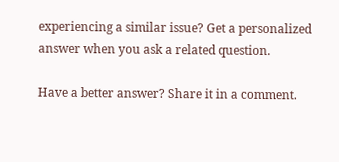experiencing a similar issue? Get a personalized answer when you ask a related question.

Have a better answer? Share it in a comment.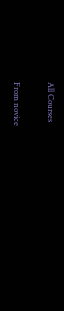All Courses

From novice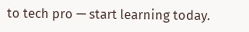to tech pro — start learning today.